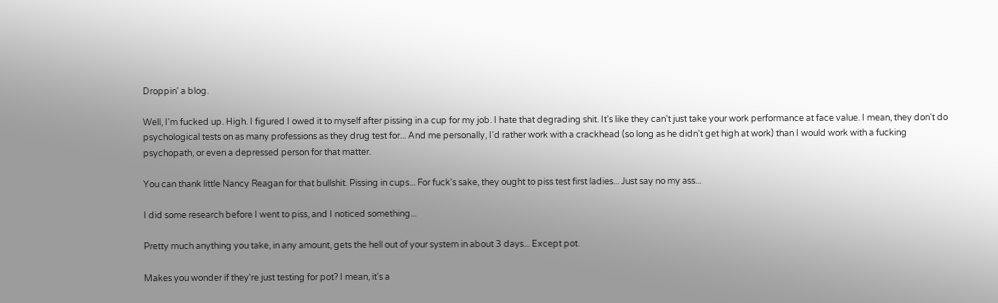Droppin' a blog.

Well, I'm fucked up. High. I figured I owed it to myself after pissing in a cup for my job. I hate that degrading shit. It's like they can't just take your work performance at face value. I mean, they don't do psychological tests on as many professions as they drug test for... And me personally, I'd rather work with a crackhead (so long as he didn't get high at work) than I would work with a fucking psychopath, or even a depressed person for that matter.

You can thank little Nancy Reagan for that bullshit. Pissing in cups... For fuck's sake, they ought to piss test first ladies... Just say no my ass...

I did some research before I went to piss, and I noticed something...

Pretty much anything you take, in any amount, gets the hell out of your system in about 3 days... Except pot.

Makes you wonder if they're just testing for pot? I mean, it's a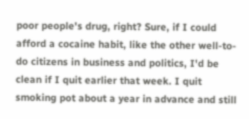poor people's drug, right? Sure, if I could afford a cocaine habit, like the other well-to-do citizens in business and politics, I'd be clean if I quit earlier that week. I quit smoking pot about a year in advance and still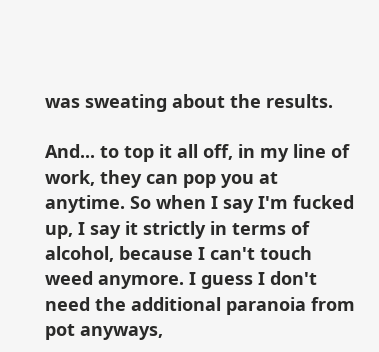was sweating about the results.

And... to top it all off, in my line of work, they can pop you at anytime. So when I say I'm fucked up, I say it strictly in terms of alcohol, because I can't touch weed anymore. I guess I don't need the additional paranoia from pot anyways,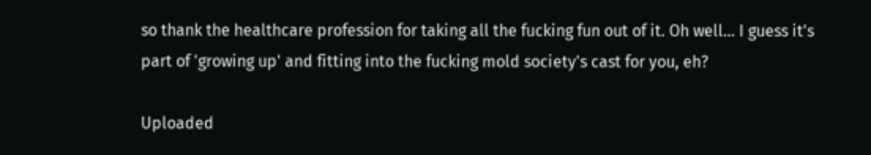so thank the healthcare profession for taking all the fucking fun out of it. Oh well... I guess it's part of 'growing up' and fitting into the fucking mold society's cast for you, eh?

Uploaded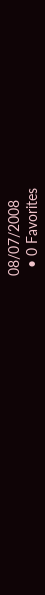08/07/2008
  • 0 Favorites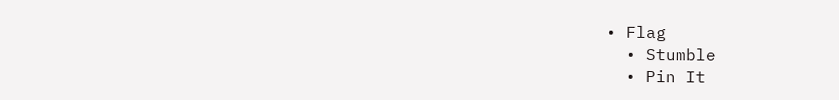• Flag
  • Stumble
  • Pin It